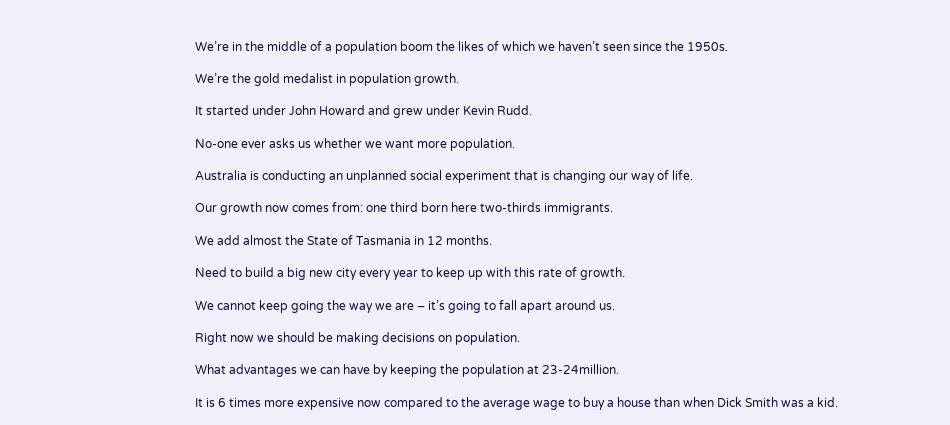We’re in the middle of a population boom the likes of which we haven’t seen since the 1950s.

We’re the gold medalist in population growth.

It started under John Howard and grew under Kevin Rudd.

No-one ever asks us whether we want more population.

Australia is conducting an unplanned social experiment that is changing our way of life.

Our growth now comes from: one third born here two-thirds immigrants.

We add almost the State of Tasmania in 12 months.

Need to build a big new city every year to keep up with this rate of growth.

We cannot keep going the way we are – it’s going to fall apart around us.

Right now we should be making decisions on population.

What advantages we can have by keeping the population at 23-24million.

It is 6 times more expensive now compared to the average wage to buy a house than when Dick Smith was a kid.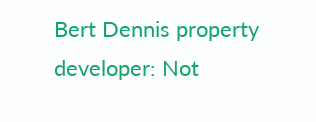Bert Dennis property developer: Not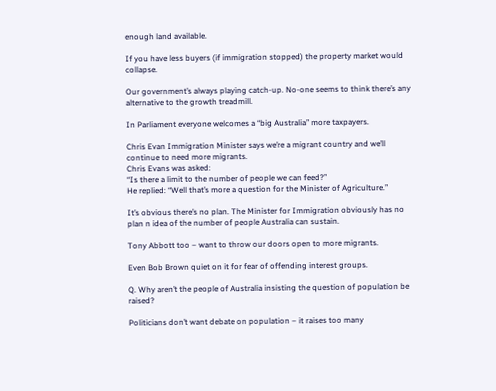enough land available.

If you have less buyers (if immigration stopped) the property market would collapse.

Our government’s always playing catch-up. No-one seems to think there’s any alternative to the growth treadmill.

In Parliament everyone welcomes a “big Australia” more taxpayers.

Chris Evan Immigration Minister says we’re a migrant country and we’ll continue to need more migrants.
Chris Evans was asked:
“Is there a limit to the number of people we can feed?”
He replied: “Well that’s more a question for the Minister of Agriculture.”

It’s obvious there’s no plan. The Minister for Immigration obviously has no plan n idea of the number of people Australia can sustain.

Tony Abbott too – want to throw our doors open to more migrants.

Even Bob Brown quiet on it for fear of offending interest groups.

Q. Why aren’t the people of Australia insisting the question of population be raised?

Politicians don’t want debate on population – it raises too many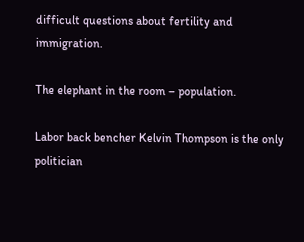difficult questions about fertility and immigration.

The elephant in the room – population.

Labor back bencher Kelvin Thompson is the only politician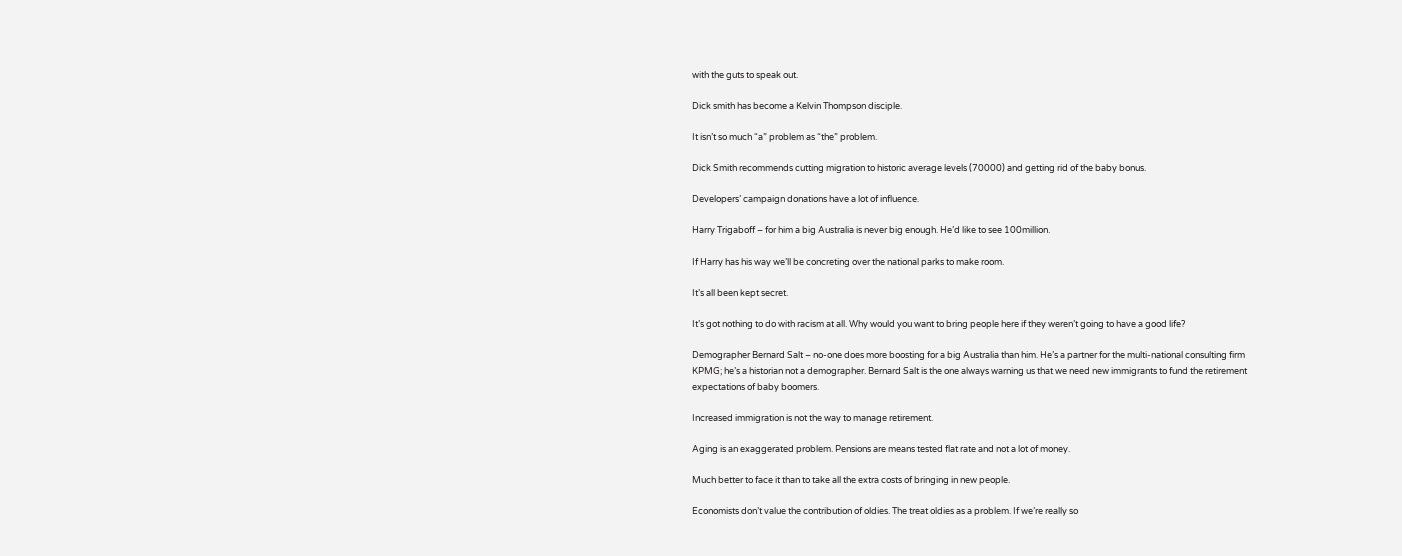with the guts to speak out.

Dick smith has become a Kelvin Thompson disciple.

It isn’t so much “a” problem as “the” problem.

Dick Smith recommends cutting migration to historic average levels (70000) and getting rid of the baby bonus.

Developers’ campaign donations have a lot of influence.

Harry Trigaboff – for him a big Australia is never big enough. He’d like to see 100million.

If Harry has his way we’ll be concreting over the national parks to make room.

It’s all been kept secret.

It’s got nothing to do with racism at all. Why would you want to bring people here if they weren’t going to have a good life?

Demographer Bernard Salt – no-one does more boosting for a big Australia than him. He’s a partner for the multi-national consulting firm KPMG; he’s a historian not a demographer. Bernard Salt is the one always warning us that we need new immigrants to fund the retirement expectations of baby boomers.

Increased immigration is not the way to manage retirement.

Aging is an exaggerated problem. Pensions are means tested flat rate and not a lot of money.

Much better to face it than to take all the extra costs of bringing in new people.

Economists don’t value the contribution of oldies. The treat oldies as a problem. If we’re really so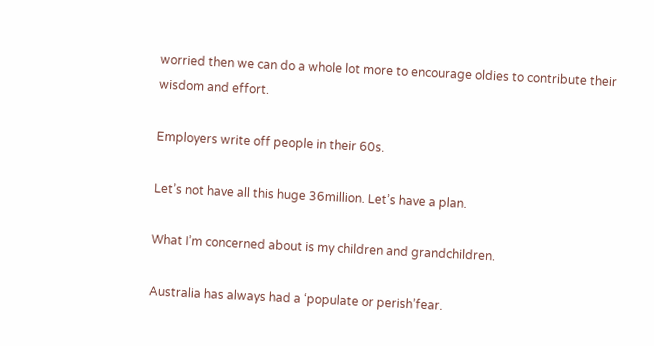worried then we can do a whole lot more to encourage oldies to contribute their wisdom and effort.

Employers write off people in their 60s.

Let’s not have all this huge 36million. Let’s have a plan.

What I’m concerned about is my children and grandchildren.

Australia has always had a ‘populate or perish’fear.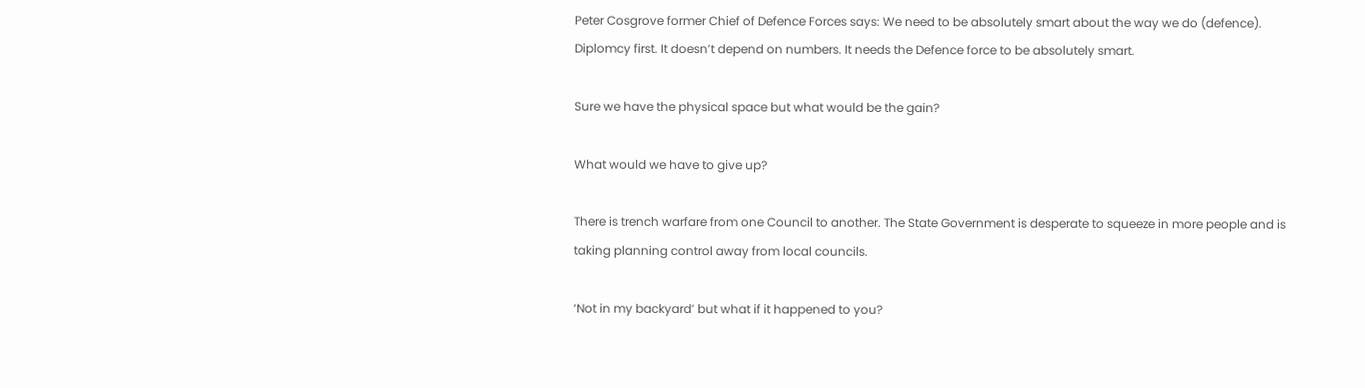Peter Cosgrove former Chief of Defence Forces says: We need to be absolutely smart about the way we do (defence). Diplomcy first. It doesn’t depend on numbers. It needs the Defence force to be absolutely smart.

Sure we have the physical space but what would be the gain?

What would we have to give up?

There is trench warfare from one Council to another. The State Government is desperate to squeeze in more people and is taking planning control away from local councils.

‘Not in my backyard’ but what if it happened to you?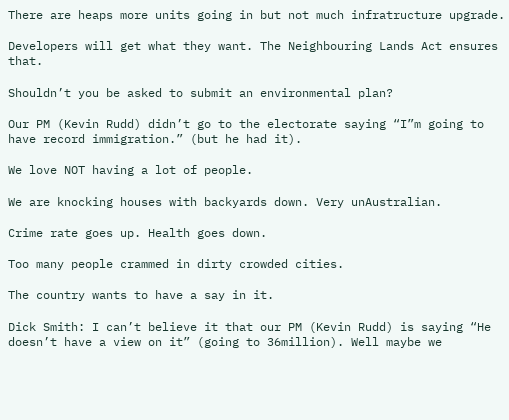There are heaps more units going in but not much infratructure upgrade.

Developers will get what they want. The Neighbouring Lands Act ensures that.

Shouldn’t you be asked to submit an environmental plan?

Our PM (Kevin Rudd) didn’t go to the electorate saying “I”m going to have record immigration.” (but he had it).

We love NOT having a lot of people.

We are knocking houses with backyards down. Very unAustralian.

Crime rate goes up. Health goes down.

Too many people crammed in dirty crowded cities.

The country wants to have a say in it.

Dick Smith: I can’t believe it that our PM (Kevin Rudd) is saying “He doesn’t have a view on it” (going to 36million). Well maybe we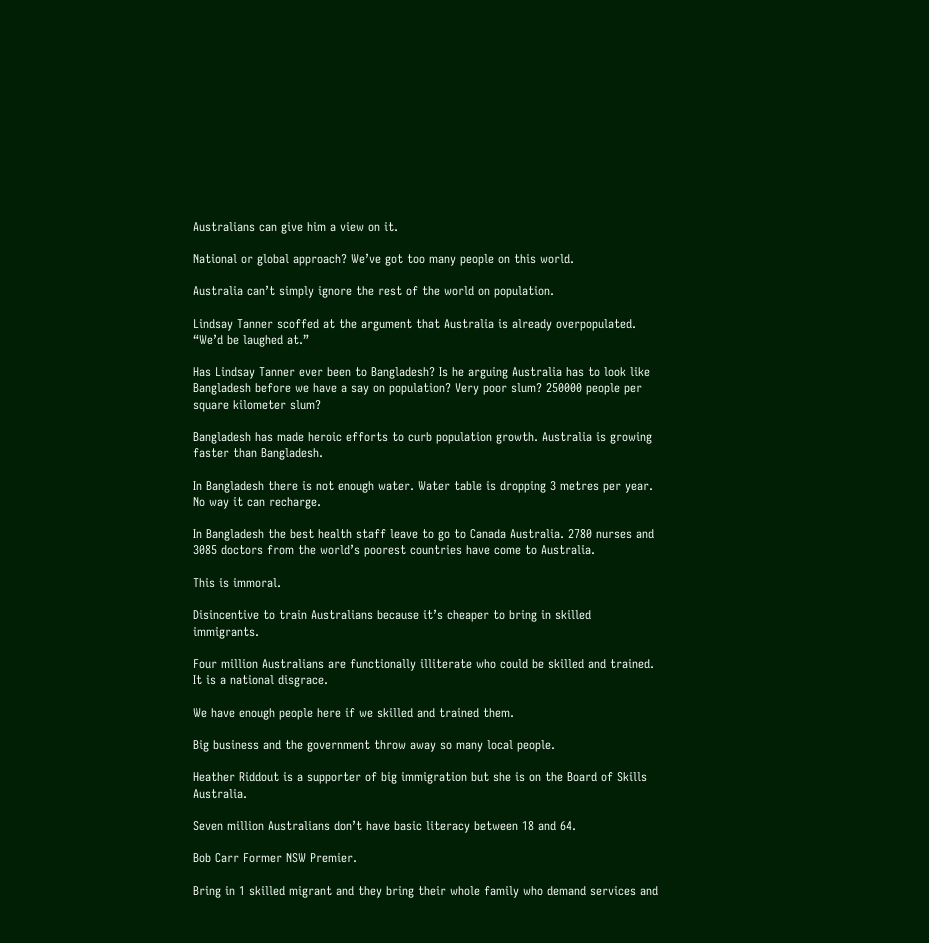Australians can give him a view on it.

National or global approach? We’ve got too many people on this world.

Australia can’t simply ignore the rest of the world on population.

Lindsay Tanner scoffed at the argument that Australia is already overpopulated. “We’d be laughed at.”

Has Lindsay Tanner ever been to Bangladesh? Is he arguing Australia has to look like Bangladesh before we have a say on population? Very poor slum? 250000 people per square kilometer slum?

Bangladesh has made heroic efforts to curb population growth. Australia is growing faster than Bangladesh.

In Bangladesh there is not enough water. Water table is dropping 3 metres per year. No way it can recharge.

In Bangladesh the best health staff leave to go to Canada Australia. 2780 nurses and 3085 doctors from the world’s poorest countries have come to Australia.

This is immoral.

Disincentive to train Australians because it’s cheaper to bring in skilled immigrants.

Four million Australians are functionally illiterate who could be skilled and trained. It is a national disgrace.

We have enough people here if we skilled and trained them.

Big business and the government throw away so many local people.

Heather Riddout is a supporter of big immigration but she is on the Board of Skills Australia.

Seven million Australians don’t have basic literacy between 18 and 64.

Bob Carr Former NSW Premier.

Bring in 1 skilled migrant and they bring their whole family who demand services and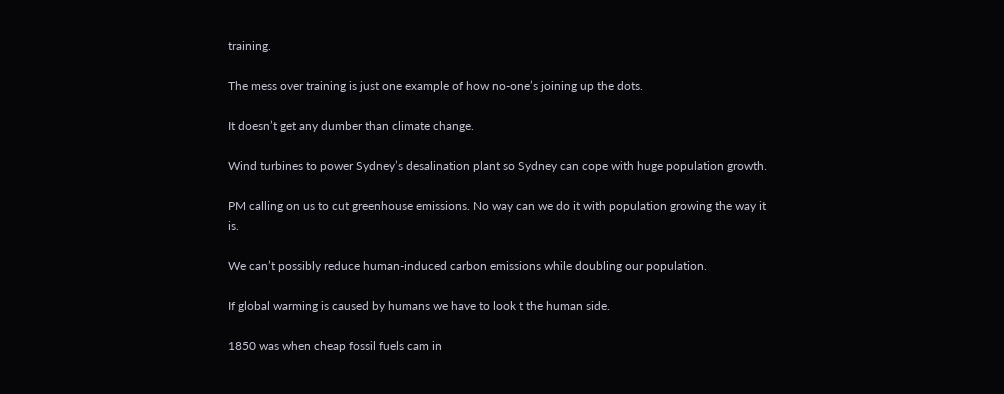training.

The mess over training is just one example of how no-one’s joining up the dots.

It doesn’t get any dumber than climate change.

Wind turbines to power Sydney’s desalination plant so Sydney can cope with huge population growth.

PM calling on us to cut greenhouse emissions. No way can we do it with population growing the way it is.

We can’t possibly reduce human-induced carbon emissions while doubling our population.

If global warming is caused by humans we have to look t the human side.

1850 was when cheap fossil fuels cam in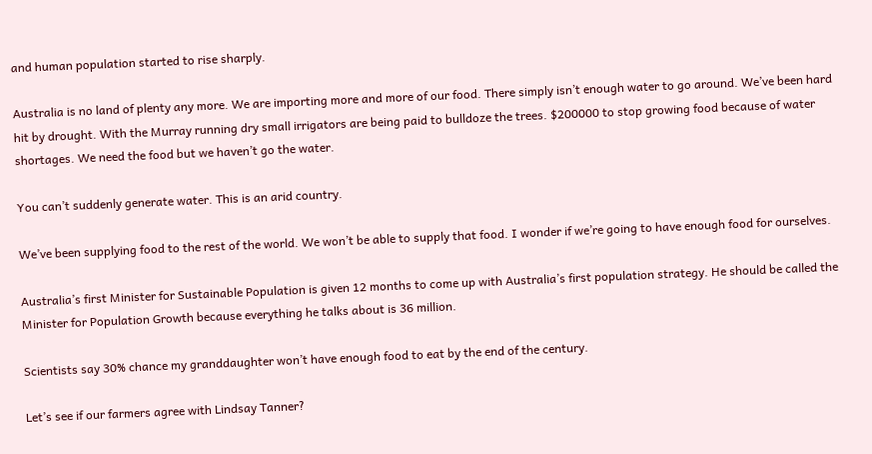and human population started to rise sharply.

Australia is no land of plenty any more. We are importing more and more of our food. There simply isn’t enough water to go around. We’ve been hard hit by drought. With the Murray running dry small irrigators are being paid to bulldoze the trees. $200000 to stop growing food because of water shortages. We need the food but we haven’t go the water.

You can’t suddenly generate water. This is an arid country.

We’ve been supplying food to the rest of the world. We won’t be able to supply that food. I wonder if we’re going to have enough food for ourselves.

Australia’s first Minister for Sustainable Population is given 12 months to come up with Australia’s first population strategy. He should be called the Minister for Population Growth because everything he talks about is 36 million.

Scientists say 30% chance my granddaughter won’t have enough food to eat by the end of the century.

Let’s see if our farmers agree with Lindsay Tanner?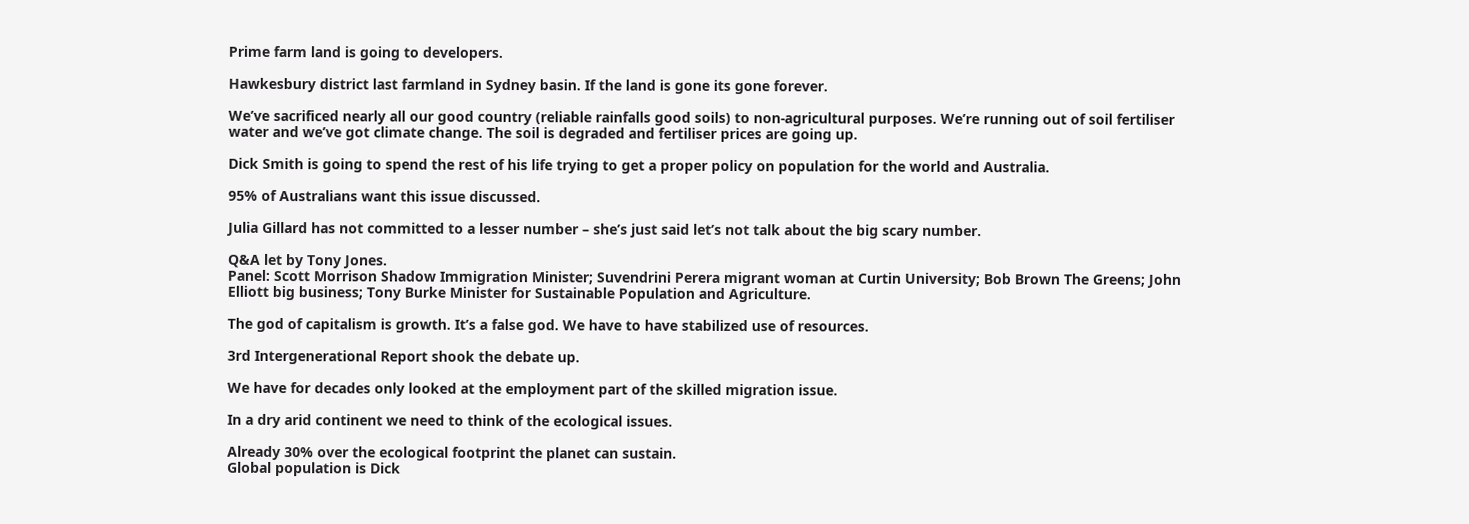Prime farm land is going to developers.

Hawkesbury district last farmland in Sydney basin. If the land is gone its gone forever.

We’ve sacrificed nearly all our good country (reliable rainfalls good soils) to non-agricultural purposes. We’re running out of soil fertiliser water and we’ve got climate change. The soil is degraded and fertiliser prices are going up.

Dick Smith is going to spend the rest of his life trying to get a proper policy on population for the world and Australia.

95% of Australians want this issue discussed.

Julia Gillard has not committed to a lesser number – she’s just said let’s not talk about the big scary number.

Q&A let by Tony Jones.
Panel: Scott Morrison Shadow Immigration Minister; Suvendrini Perera migrant woman at Curtin University; Bob Brown The Greens; John Elliott big business; Tony Burke Minister for Sustainable Population and Agriculture.

The god of capitalism is growth. It’s a false god. We have to have stabilized use of resources.

3rd Intergenerational Report shook the debate up.

We have for decades only looked at the employment part of the skilled migration issue.

In a dry arid continent we need to think of the ecological issues.

Already 30% over the ecological footprint the planet can sustain.
Global population is Dick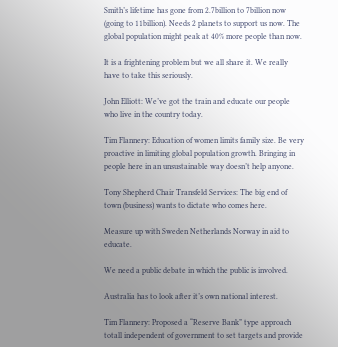Smith’s lifetime has gone from 2.7billion to 7billion now (going to 11billion). Needs 2 planets to support us now. The global population might peak at 40% more people than now.

It is a frightening problem but we all share it. We really have to take this seriously.

John Elliott: We’ve got the train and educate our people who live in the country today.

Tim Flannery: Education of women limits family size. Be very proactive in limiting global population growth. Bringing in people here in an unsustainable way doesn’t help anyone.

Tony Shepherd Chair Transfeld Services: The big end of town (business) wants to dictate who comes here.

Measure up with Sweden Netherlands Norway in aid to educate.

We need a public debate in which the public is involved.

Australia has to look after it’s own national interest.

Tim Flannery: Proposed a “Reserve Bank” type approach totall independent of government to set targets and provide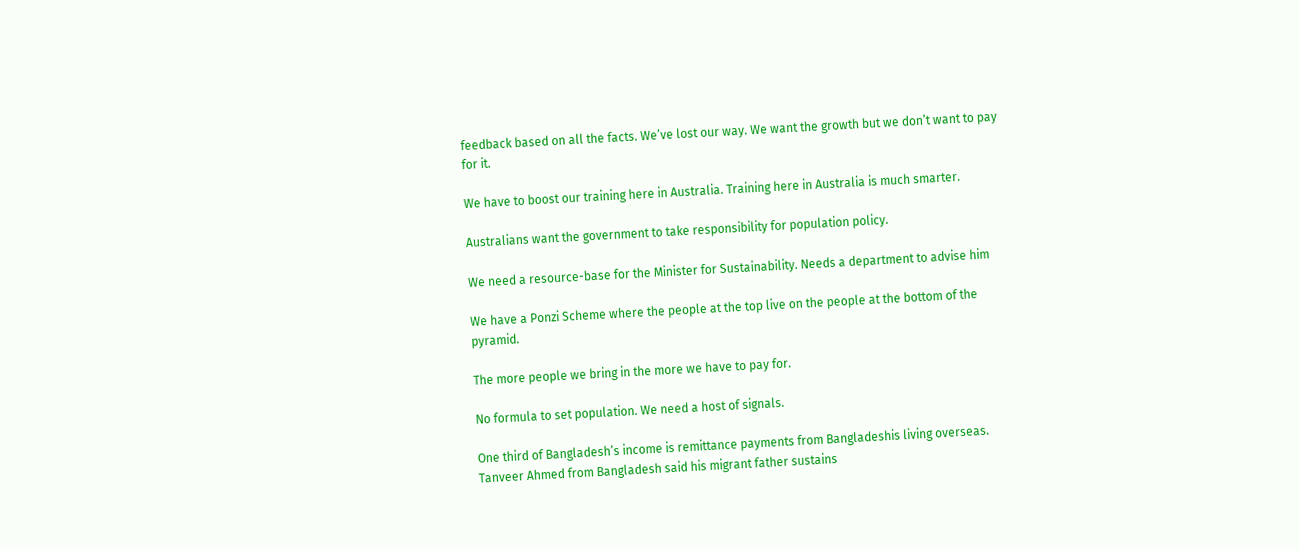feedback based on all the facts. We’ve lost our way. We want the growth but we don’t want to pay for it.

We have to boost our training here in Australia. Training here in Australia is much smarter.

Australians want the government to take responsibility for population policy.

We need a resource-base for the Minister for Sustainability. Needs a department to advise him

We have a Ponzi Scheme where the people at the top live on the people at the bottom of the pyramid.

The more people we bring in the more we have to pay for.

No formula to set population. We need a host of signals.

One third of Bangladesh’s income is remittance payments from Bangladeshis living overseas. Tanveer Ahmed from Bangladesh said his migrant father sustains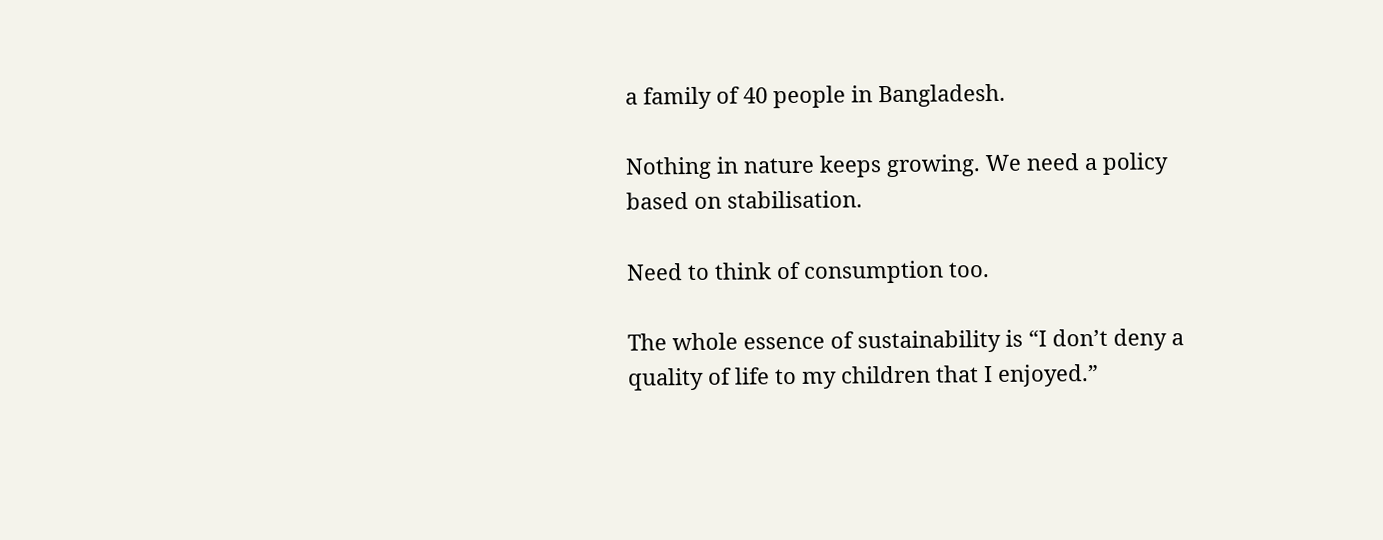a family of 40 people in Bangladesh.

Nothing in nature keeps growing. We need a policy based on stabilisation.

Need to think of consumption too.

The whole essence of sustainability is “I don’t deny a quality of life to my children that I enjoyed.”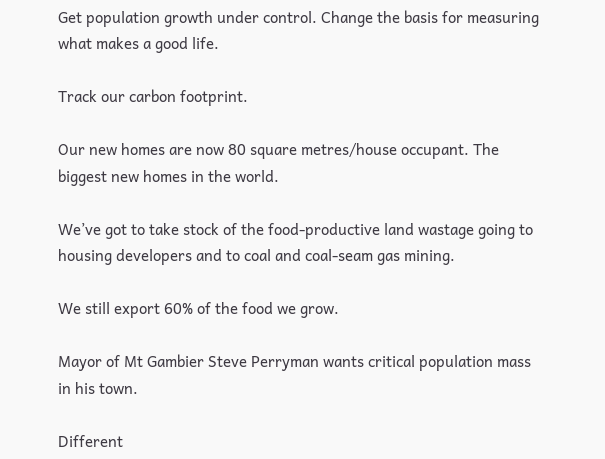Get population growth under control. Change the basis for measuring what makes a good life.

Track our carbon footprint.

Our new homes are now 80 square metres/house occupant. The biggest new homes in the world.

We’ve got to take stock of the food-productive land wastage going to housing developers and to coal and coal-seam gas mining.

We still export 60% of the food we grow.

Mayor of Mt Gambier Steve Perryman wants critical population mass in his town.

Different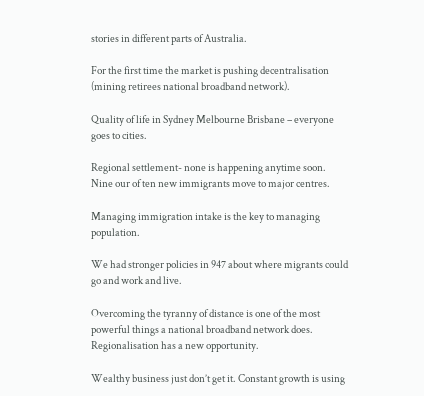stories in different parts of Australia.

For the first time the market is pushing decentralisation (mining retirees national broadband network).

Quality of life in Sydney Melbourne Brisbane – everyone goes to cities.

Regional settlement- none is happening anytime soon.
Nine our of ten new immigrants move to major centres.

Managing immigration intake is the key to managing population.

We had stronger policies in 947 about where migrants could go and work and live.

Overcoming the tyranny of distance is one of the most powerful things a national broadband network does. Regionalisation has a new opportunity.

Wealthy business just don’t get it. Constant growth is using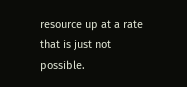resource up at a rate that is just not possible.